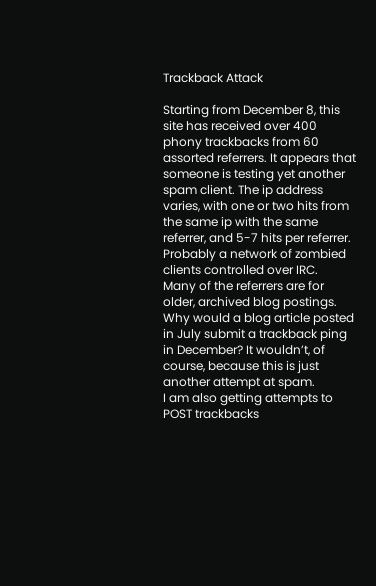Trackback Attack

Starting from December 8, this site has received over 400 phony trackbacks from 60 assorted referrers. It appears that someone is testing yet another spam client. The ip address varies, with one or two hits from the same ip with the same referrer, and 5-7 hits per referrer. Probably a network of zombied clients controlled over IRC.
Many of the referrers are for older, archived blog postings. Why would a blog article posted in July submit a trackback ping in December? It wouldn’t, of course, because this is just another attempt at spam.
I am also getting attempts to POST trackbacks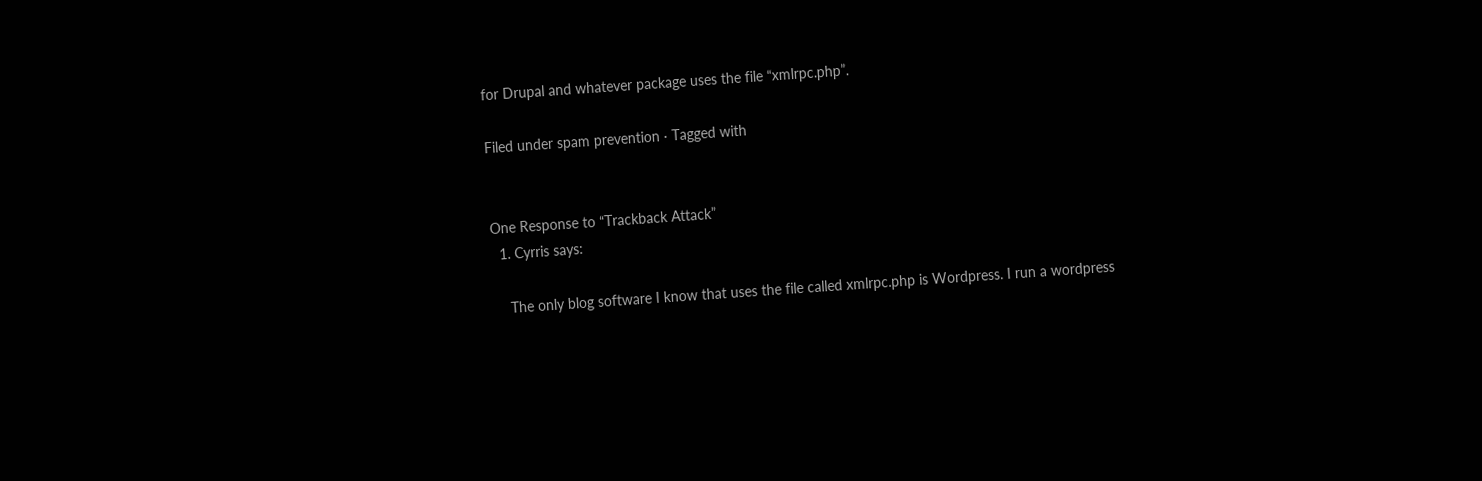for Drupal and whatever package uses the file “xmlrpc.php”.

Filed under spam prevention · Tagged with


One Response to “Trackback Attack”
  1. Cyrris says:

    The only blog software I know that uses the file called xmlrpc.php is Wordpress. I run a wordpress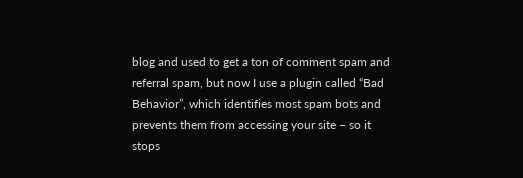blog and used to get a ton of comment spam and referral spam, but now I use a plugin called “Bad Behavior”, which identifies most spam bots and prevents them from accessing your site – so it stops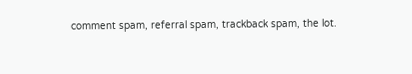comment spam, referral spam, trackback spam, the lot.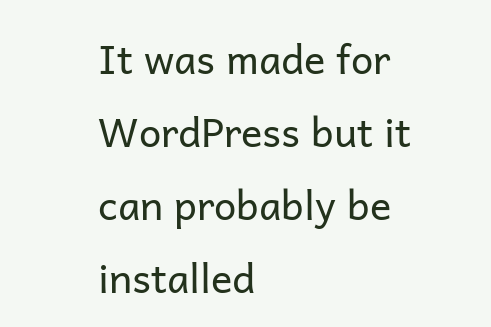It was made for WordPress but it can probably be installed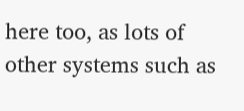here too, as lots of other systems such as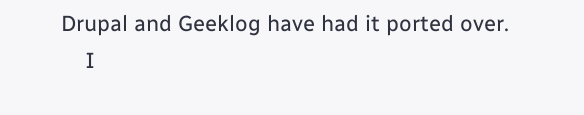Drupal and Geeklog have had it ported over.
    I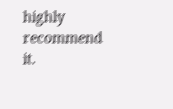highly recommend it.